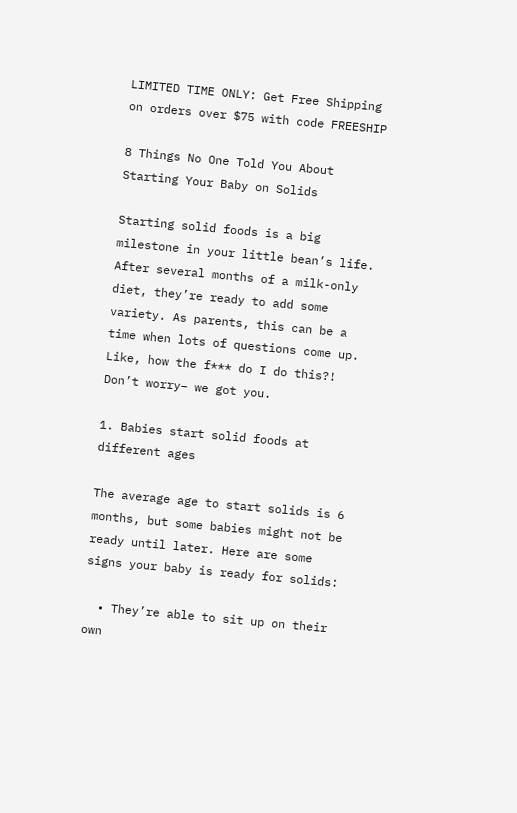LIMITED TIME ONLY: Get Free Shipping on orders over $75 with code FREESHIP

8 Things No One Told You About Starting Your Baby on Solids

Starting solid foods is a big milestone in your little bean’s life. After several months of a milk-only diet, they’re ready to add some variety. As parents, this can be a time when lots of questions come up. Like, how the f*** do I do this?! Don’t worry– we got you.

1. Babies start solid foods at different ages

The average age to start solids is 6 months, but some babies might not be ready until later. Here are some signs your baby is ready for solids:

  • They’re able to sit up on their own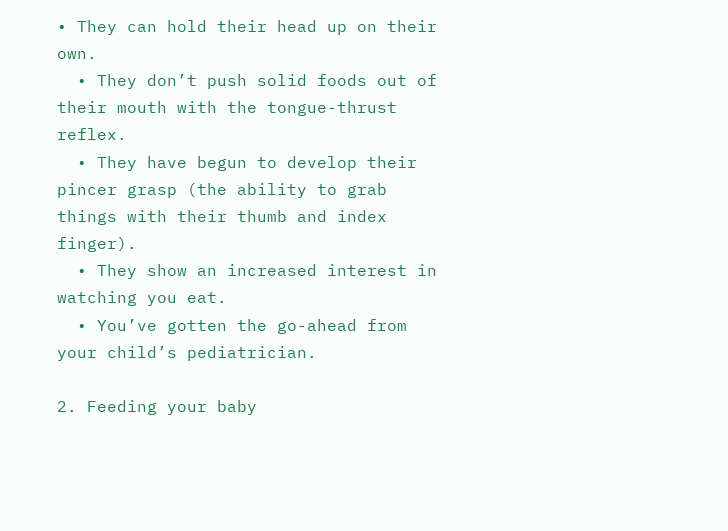• They can hold their head up on their own.
  • They don’t push solid foods out of their mouth with the tongue-thrust reflex.
  • They have begun to develop their pincer grasp (the ability to grab things with their thumb and index finger).
  • They show an increased interest in watching you eat.
  • You’ve gotten the go-ahead from your child’s pediatrician.

2. Feeding your baby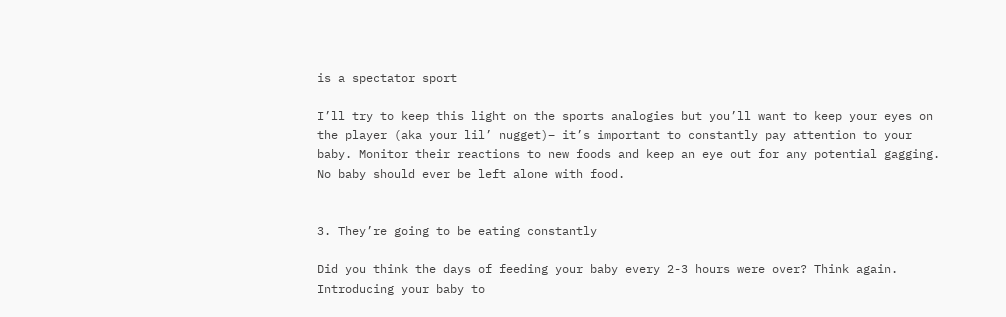is a spectator sport

I’ll try to keep this light on the sports analogies but you’ll want to keep your eyes on the player (aka your lil’ nugget)– it’s important to constantly pay attention to your baby. Monitor their reactions to new foods and keep an eye out for any potential gagging. No baby should ever be left alone with food.


3. They’re going to be eating constantly

Did you think the days of feeding your baby every 2-3 hours were over? Think again. Introducing your baby to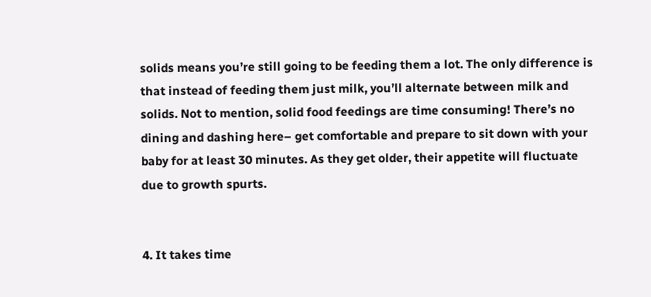solids means you’re still going to be feeding them a lot. The only difference is that instead of feeding them just milk, you’ll alternate between milk and solids. Not to mention, solid food feedings are time consuming! There’s no dining and dashing here– get comfortable and prepare to sit down with your baby for at least 30 minutes. As they get older, their appetite will fluctuate due to growth spurts.


4. It takes time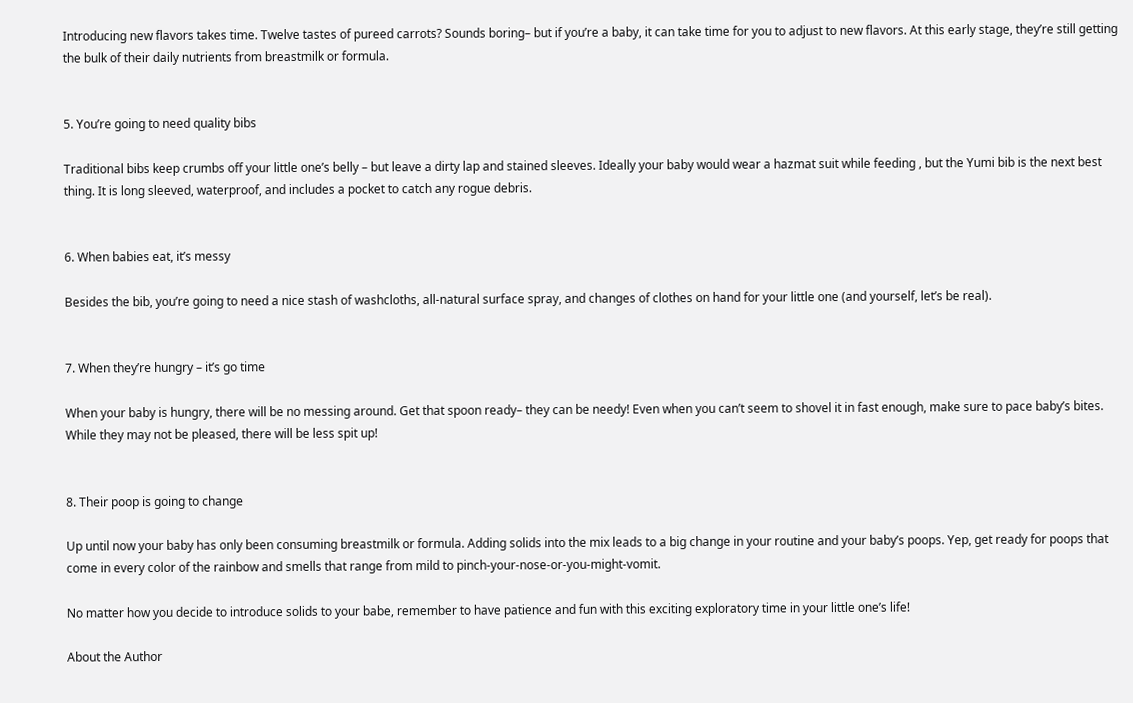Introducing new flavors takes time. Twelve tastes of pureed carrots? Sounds boring– but if you’re a baby, it can take time for you to adjust to new flavors. At this early stage, they’re still getting the bulk of their daily nutrients from breastmilk or formula.


5. You’re going to need quality bibs

Traditional bibs keep crumbs off your little one’s belly – but leave a dirty lap and stained sleeves. Ideally your baby would wear a hazmat suit while feeding , but the Yumi bib is the next best thing. It is long sleeved, waterproof, and includes a pocket to catch any rogue debris.


6. When babies eat, it’s messy

Besides the bib, you’re going to need a nice stash of washcloths, all-natural surface spray, and changes of clothes on hand for your little one (and yourself, let’s be real).


7. When they’re hungry – it’s go time

When your baby is hungry, there will be no messing around. Get that spoon ready– they can be needy! Even when you can’t seem to shovel it in fast enough, make sure to pace baby’s bites. While they may not be pleased, there will be less spit up!


8. Their poop is going to change

Up until now your baby has only been consuming breastmilk or formula. Adding solids into the mix leads to a big change in your routine and your baby’s poops. Yep, get ready for poops that come in every color of the rainbow and smells that range from mild to pinch-your-nose-or-you-might-vomit.

No matter how you decide to introduce solids to your babe, remember to have patience and fun with this exciting exploratory time in your little one’s life!

About the Author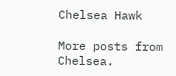Chelsea Hawk

More posts from Chelsea.